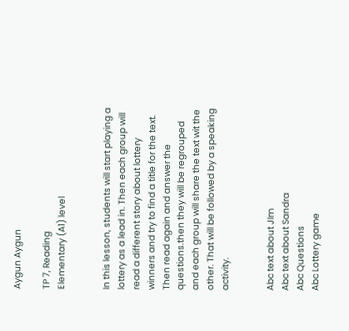Aygun Aygun

TP 7, Reading
Elementary (A1) level


In this lesson, students will start playing a lottery as a lead in. Then each group will read a different story about lottery winners and try to find a title for the text. Then read again and answer the questions.then they will be regrouped and each group will share the text wit the other. That will be followed by a speaking activity.


Abc text about JIm
Abc text about Sandra
Abc Questions
Abc Lottery game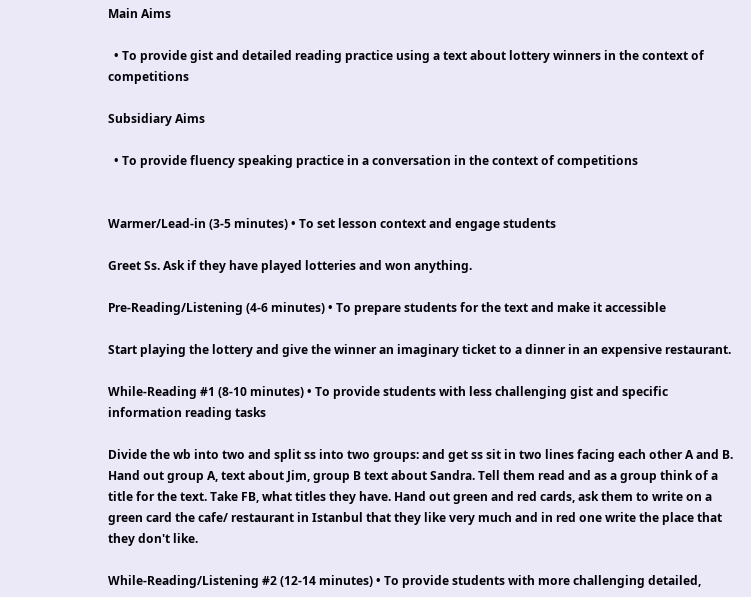Main Aims

  • To provide gist and detailed reading practice using a text about lottery winners in the context of competitions

Subsidiary Aims

  • To provide fluency speaking practice in a conversation in the context of competitions


Warmer/Lead-in (3-5 minutes) • To set lesson context and engage students

Greet Ss. Ask if they have played lotteries and won anything.

Pre-Reading/Listening (4-6 minutes) • To prepare students for the text and make it accessible

Start playing the lottery and give the winner an imaginary ticket to a dinner in an expensive restaurant.

While-Reading #1 (8-10 minutes) • To provide students with less challenging gist and specific information reading tasks

Divide the wb into two and split ss into two groups: and get ss sit in two lines facing each other A and B. Hand out group A, text about Jim, group B text about Sandra. Tell them read and as a group think of a title for the text. Take FB, what titles they have. Hand out green and red cards, ask them to write on a green card the cafe/ restaurant in Istanbul that they like very much and in red one write the place that they don't like.

While-Reading/Listening #2 (12-14 minutes) • To provide students with more challenging detailed,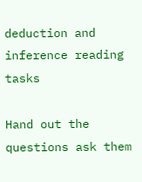deduction and inference reading tasks

Hand out the questions ask them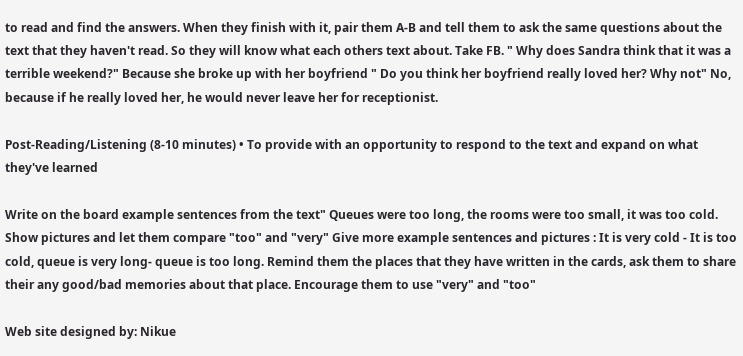to read and find the answers. When they finish with it, pair them A-B and tell them to ask the same questions about the text that they haven't read. So they will know what each others text about. Take FB. " Why does Sandra think that it was a terrible weekend?" Because she broke up with her boyfriend " Do you think her boyfriend really loved her? Why not" No, because if he really loved her, he would never leave her for receptionist.

Post-Reading/Listening (8-10 minutes) • To provide with an opportunity to respond to the text and expand on what they've learned

Write on the board example sentences from the text" Queues were too long, the rooms were too small, it was too cold. Show pictures and let them compare "too" and "very" Give more example sentences and pictures : It is very cold - It is too cold, queue is very long- queue is too long. Remind them the places that they have written in the cards, ask them to share their any good/bad memories about that place. Encourage them to use "very" and "too"

Web site designed by: Nikue